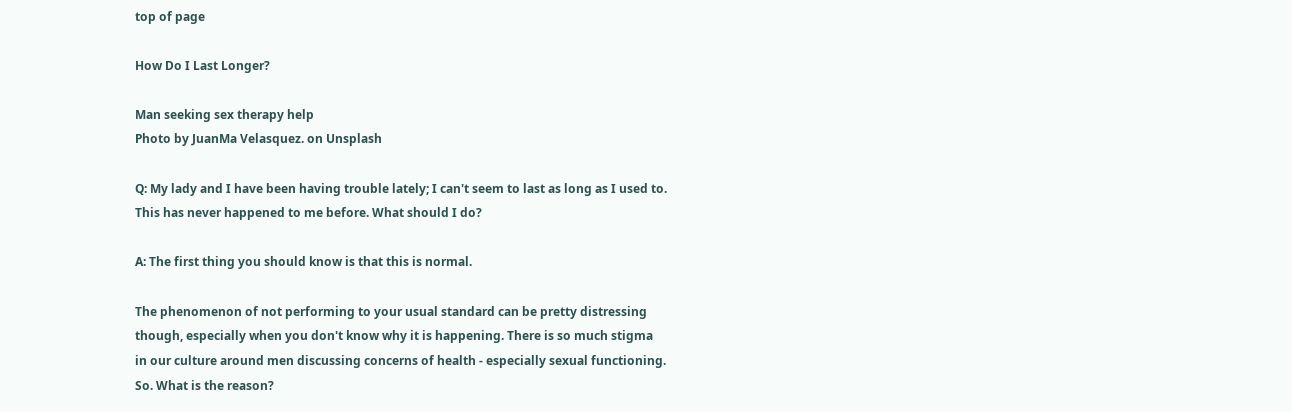top of page

How Do I Last Longer?

Man seeking sex therapy help
Photo by JuanMa Velasquez. on Unsplash

Q: My lady and I have been having trouble lately; I can't seem to last as long as I used to. This has never happened to me before. What should I do?

A: The first thing you should know is that this is normal.

The phenomenon of not performing to your usual standard can be pretty distressing though, especially when you don't know why it is happening. There is so much stigma in our culture around men discussing concerns of health - especially sexual functioning. So. What is the reason?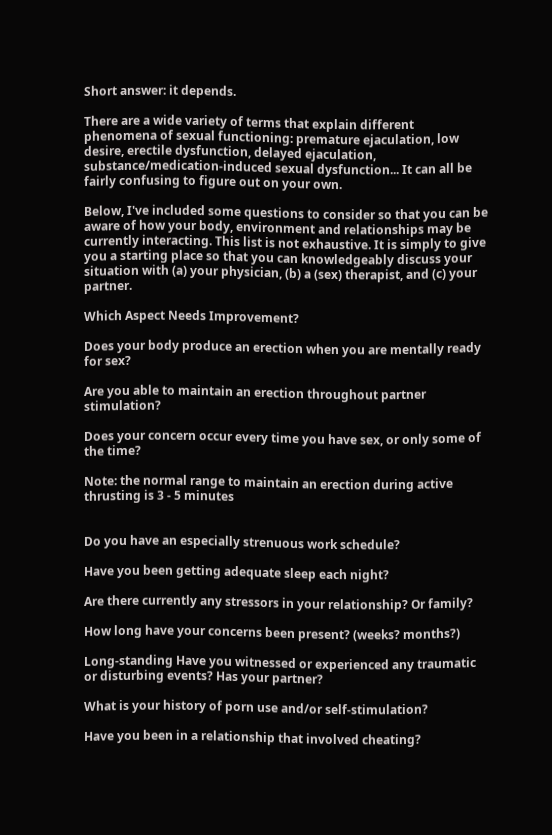Short answer: it depends.

There are a wide variety of terms that explain different phenomena of sexual functioning: premature ejaculation, low desire, erectile dysfunction, delayed ejaculation, substance/medication-induced sexual dysfunction... It can all be fairly confusing to figure out on your own.

Below, I've included some questions to consider so that you can be aware of how your body, environment and relationships may be currently interacting. This list is not exhaustive. It is simply to give you a starting place so that you can knowledgeably discuss your situation with (a) your physician, (b) a (sex) therapist, and (c) your partner.

Which Aspect Needs Improvement?

Does your body produce an erection when you are mentally ready for sex?

Are you able to maintain an erection throughout partner stimulation?

Does your concern occur every time you have sex, or only some of the time?

Note: the normal range to maintain an erection during active thrusting is 3 - 5 minutes


Do you have an especially strenuous work schedule?

Have you been getting adequate sleep each night?

Are there currently any stressors in your relationship? Or family?

How long have your concerns been present? (weeks? months?)

Long-standing Have you witnessed or experienced any traumatic or disturbing events? Has your partner?

What is your history of porn use and/or self-stimulation?

Have you been in a relationship that involved cheating?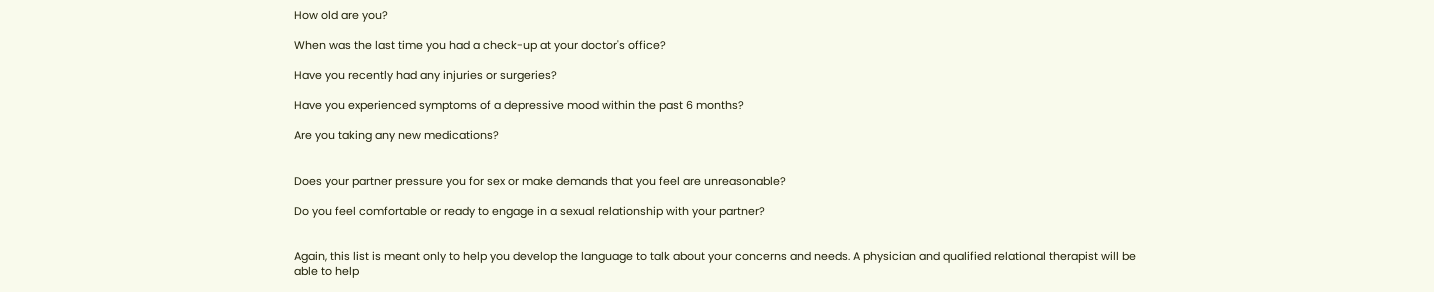How old are you?

When was the last time you had a check-up at your doctor's office?

Have you recently had any injuries or surgeries?

Have you experienced symptoms of a depressive mood within the past 6 months?

Are you taking any new medications?


Does your partner pressure you for sex or make demands that you feel are unreasonable?

Do you feel comfortable or ready to engage in a sexual relationship with your partner?


Again, this list is meant only to help you develop the language to talk about your concerns and needs. A physician and qualified relational therapist will be able to help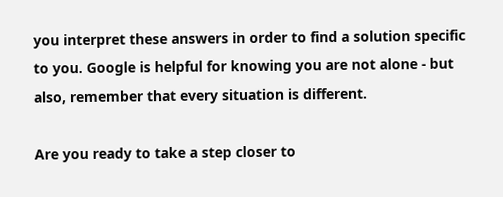you interpret these answers in order to find a solution specific to you. Google is helpful for knowing you are not alone - but also, remember that every situation is different.

Are you ready to take a step closer to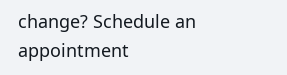change? Schedule an appointment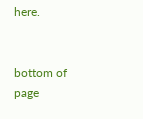here.


bottom of page